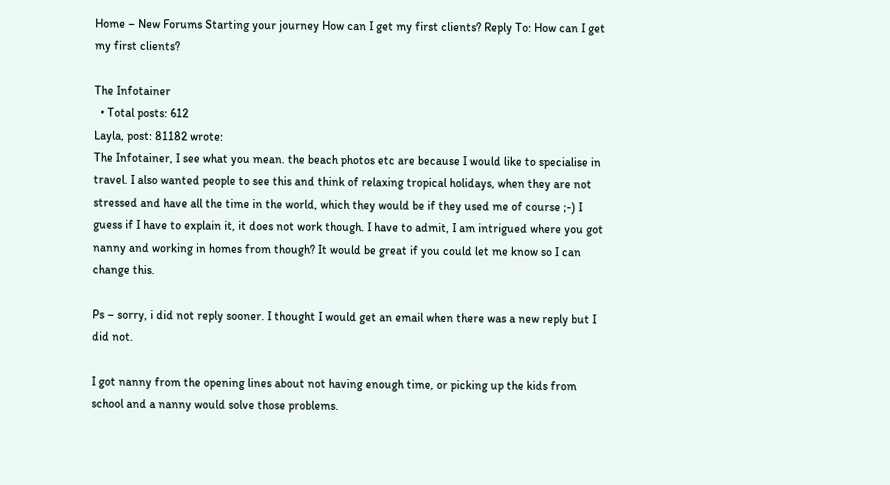Home – New Forums Starting your journey How can I get my first clients? Reply To: How can I get my first clients?

The Infotainer
  • Total posts: 612
Layla, post: 81182 wrote:
The Infotainer, I see what you mean. the beach photos etc are because I would like to specialise in travel. I also wanted people to see this and think of relaxing tropical holidays, when they are not stressed and have all the time in the world, which they would be if they used me of course ;-) I guess if I have to explain it, it does not work though. I have to admit, I am intrigued where you got nanny and working in homes from though? It would be great if you could let me know so I can change this.

Ps – sorry, i did not reply sooner. I thought I would get an email when there was a new reply but I did not.

I got nanny from the opening lines about not having enough time, or picking up the kids from school and a nanny would solve those problems.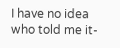I have no idea who told me it-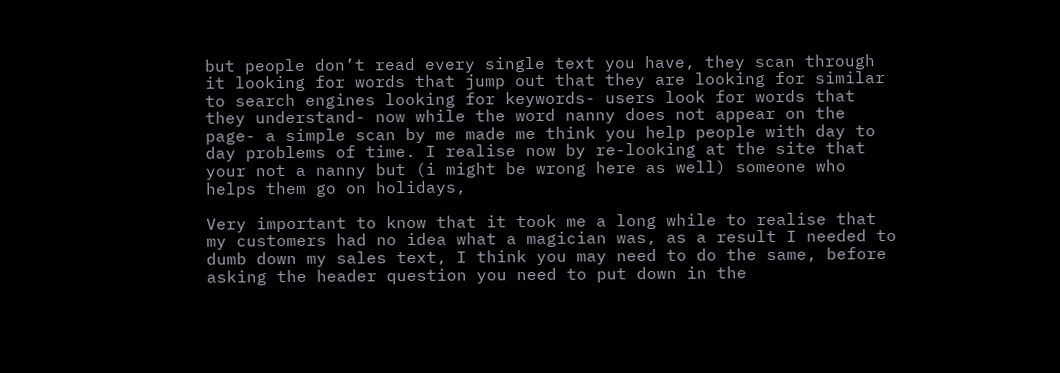but people don’t read every single text you have, they scan through it looking for words that jump out that they are looking for similar to search engines looking for keywords- users look for words that they understand- now while the word nanny does not appear on the page- a simple scan by me made me think you help people with day to day problems of time. I realise now by re-looking at the site that your not a nanny but (i might be wrong here as well) someone who helps them go on holidays,

Very important to know that it took me a long while to realise that my customers had no idea what a magician was, as a result I needed to dumb down my sales text, I think you may need to do the same, before asking the header question you need to put down in the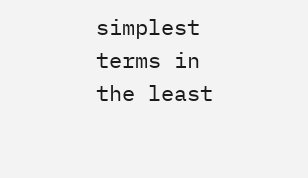simplest terms in the least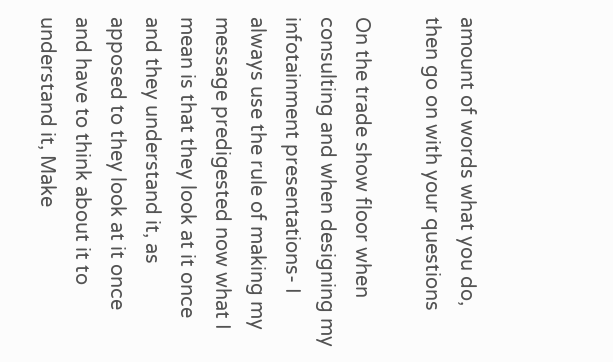amount of words what you do, then go on with your questions

On the trade show floor when consulting and when designing my infotainment presentations- I always use the rule of making my message predigested now what I mean is that they look at it once and they understand it, as apposed to they look at it once and have to think about it to understand it, Make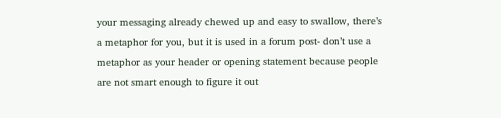your messaging already chewed up and easy to swallow, there’s a metaphor for you, but it is used in a forum post- don’t use a metaphor as your header or opening statement because people are not smart enough to figure it out